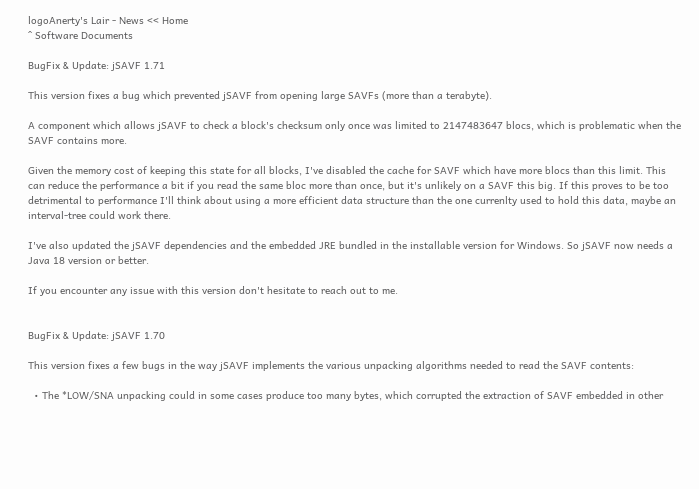logoAnerty's Lair - News << Home
^ Software Documents

BugFix & Update: jSAVF 1.71

This version fixes a bug which prevented jSAVF from opening large SAVFs (more than a terabyte).

A component which allows jSAVF to check a block's checksum only once was limited to 2147483647 blocs, which is problematic when the SAVF contains more.

Given the memory cost of keeping this state for all blocks, I've disabled the cache for SAVF which have more blocs than this limit. This can reduce the performance a bit if you read the same bloc more than once, but it's unlikely on a SAVF this big. If this proves to be too detrimental to performance I'll think about using a more efficient data structure than the one currenlty used to hold this data, maybe an interval-tree could work there.

I've also updated the jSAVF dependencies and the embedded JRE bundled in the installable version for Windows. So jSAVF now needs a Java 18 version or better.

If you encounter any issue with this version don't hesitate to reach out to me.


BugFix & Update: jSAVF 1.70

This version fixes a few bugs in the way jSAVF implements the various unpacking algorithms needed to read the SAVF contents:

  • The *LOW/SNA unpacking could in some cases produce too many bytes, which corrupted the extraction of SAVF embedded in other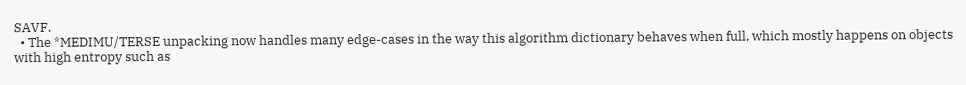SAVF.
  • The *MEDIMU/TERSE unpacking now handles many edge-cases in the way this algorithm dictionary behaves when full, which mostly happens on objects with high entropy such as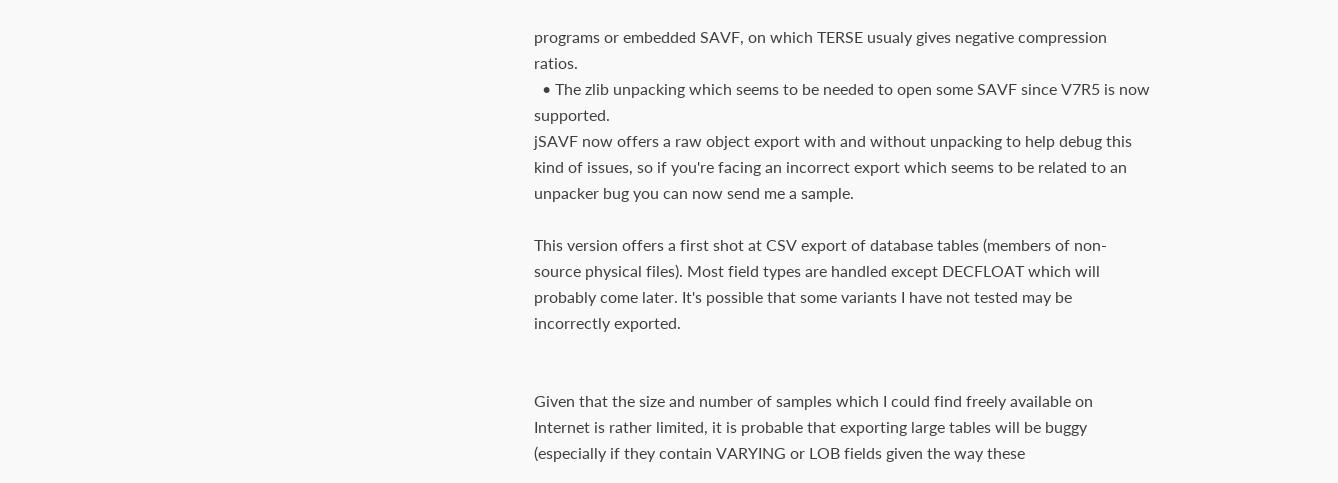programs or embedded SAVF, on which TERSE usualy gives negative compression ratios.
  • The zlib unpacking which seems to be needed to open some SAVF since V7R5 is now supported.
jSAVF now offers a raw object export with and without unpacking to help debug this kind of issues, so if you're facing an incorrect export which seems to be related to an unpacker bug you can now send me a sample.

This version offers a first shot at CSV export of database tables (members of non-source physical files). Most field types are handled except DECFLOAT which will probably come later. It's possible that some variants I have not tested may be incorrectly exported.


Given that the size and number of samples which I could find freely available on Internet is rather limited, it is probable that exporting large tables will be buggy (especially if they contain VARYING or LOB fields given the way these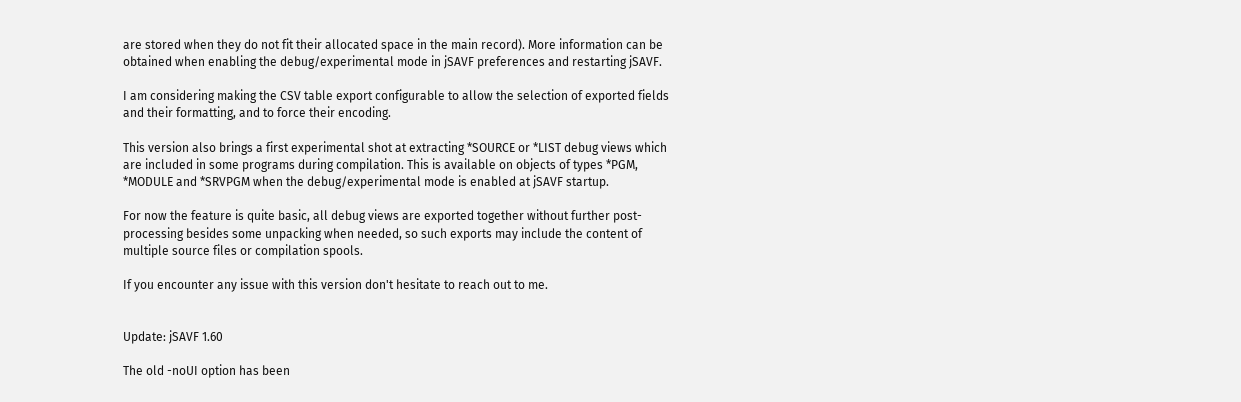are stored when they do not fit their allocated space in the main record). More information can be obtained when enabling the debug/experimental mode in jSAVF preferences and restarting jSAVF.

I am considering making the CSV table export configurable to allow the selection of exported fields and their formatting, and to force their encoding.

This version also brings a first experimental shot at extracting *SOURCE or *LIST debug views which are included in some programs during compilation. This is available on objects of types *PGM, *MODULE and *SRVPGM when the debug/experimental mode is enabled at jSAVF startup.

For now the feature is quite basic, all debug views are exported together without further post-processing besides some unpacking when needed, so such exports may include the content of multiple source files or compilation spools.

If you encounter any issue with this version don't hesitate to reach out to me.


Update: jSAVF 1.60

The old -noUI option has been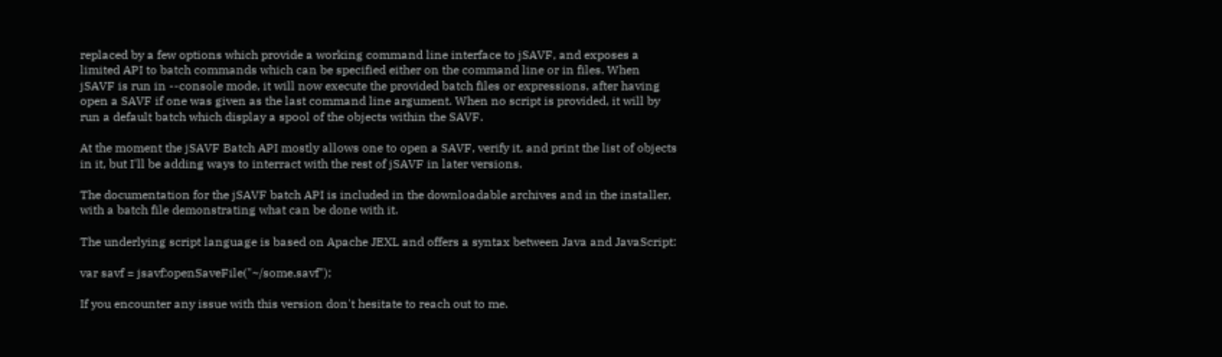replaced by a few options which provide a working command line interface to jSAVF, and exposes a limited API to batch commands which can be specified either on the command line or in files. When jSAVF is run in --console mode, it will now execute the provided batch files or expressions, after having open a SAVF if one was given as the last command line argument. When no script is provided, it will by run a default batch which display a spool of the objects within the SAVF.

At the moment the jSAVF Batch API mostly allows one to open a SAVF, verify it, and print the list of objects in it, but I'll be adding ways to interract with the rest of jSAVF in later versions.

The documentation for the jSAVF batch API is included in the downloadable archives and in the installer, with a batch file demonstrating what can be done with it.

The underlying script language is based on Apache JEXL and offers a syntax between Java and JavaScript:

var savf = jsavf:openSaveFile("~/some.savf");

If you encounter any issue with this version don't hesitate to reach out to me.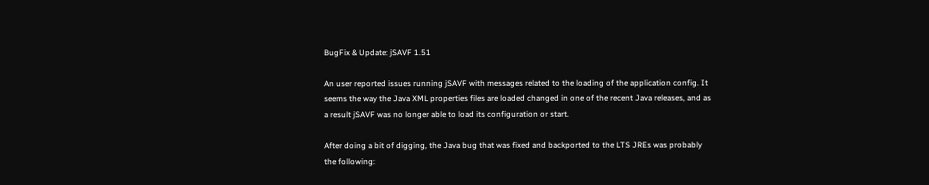BugFix & Update: jSAVF 1.51

An user reported issues running jSAVF with messages related to the loading of the application config. It seems the way the Java XML properties files are loaded changed in one of the recent Java releases, and as a result jSAVF was no longer able to load its configuration or start.

After doing a bit of digging, the Java bug that was fixed and backported to the LTS JREs was probably the following: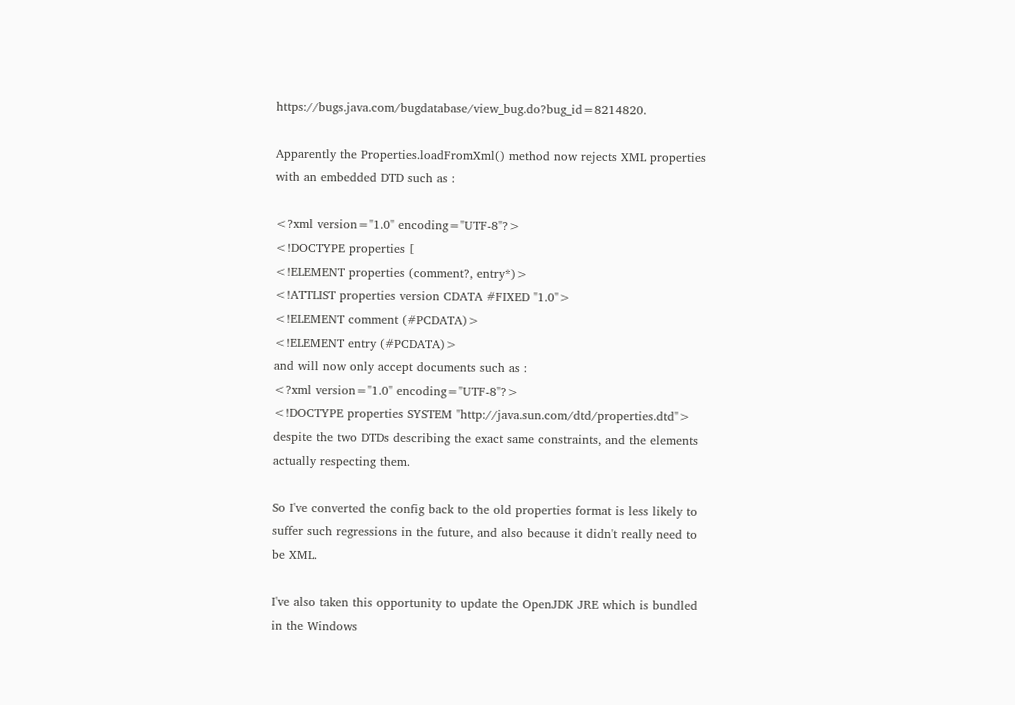https://bugs.java.com/bugdatabase/view_bug.do?bug_id=8214820.

Apparently the Properties.loadFromXml() method now rejects XML properties with an embedded DTD such as :

<?xml version="1.0" encoding="UTF-8"?>
<!DOCTYPE properties [
<!ELEMENT properties (comment?, entry*)>
<!ATTLIST properties version CDATA #FIXED "1.0">
<!ELEMENT comment (#PCDATA)>
<!ELEMENT entry (#PCDATA)>
and will now only accept documents such as :
<?xml version="1.0" encoding="UTF-8"?>
<!DOCTYPE properties SYSTEM "http://java.sun.com/dtd/properties.dtd">
despite the two DTDs describing the exact same constraints, and the elements actually respecting them.

So I've converted the config back to the old properties format is less likely to suffer such regressions in the future, and also because it didn't really need to be XML.

I've also taken this opportunity to update the OpenJDK JRE which is bundled in the Windows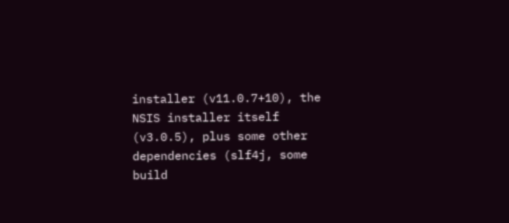installer (v11.0.7+10), the NSIS installer itself (v3.0.5), plus some other dependencies (slf4j, some build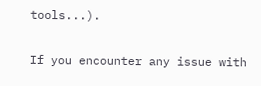tools...).

If you encounter any issue with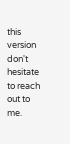this version don't hesitate to reach out to me.